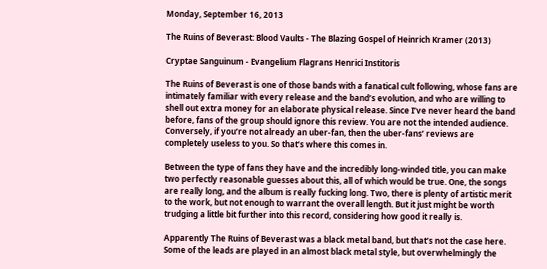Monday, September 16, 2013

The Ruins of Beverast: Blood Vaults - The Blazing Gospel of Heinrich Kramer (2013)

Cryptae Sanguinum - Evangelium Flagrans Henrici Institoris

The Ruins of Beverast is one of those bands with a fanatical cult following, whose fans are intimately familiar with every release and the band’s evolution, and who are willing to shell out extra money for an elaborate physical release. Since I’ve never heard the band before, fans of the group should ignore this review. You are not the intended audience. Conversely, if you’re not already an uber-fan, then the uber-fans’ reviews are completely useless to you. So that’s where this comes in.

Between the type of fans they have and the incredibly long-winded title, you can make two perfectly reasonable guesses about this, all of which would be true. One, the songs are really long, and the album is really fucking long. Two, there is plenty of artistic merit to the work, but not enough to warrant the overall length. But it just might be worth trudging a little bit further into this record, considering how good it really is.

Apparently The Ruins of Beverast was a black metal band, but that’s not the case here. Some of the leads are played in an almost black metal style, but overwhelmingly the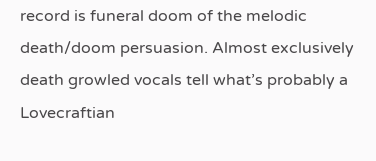record is funeral doom of the melodic death/doom persuasion. Almost exclusively death growled vocals tell what’s probably a Lovecraftian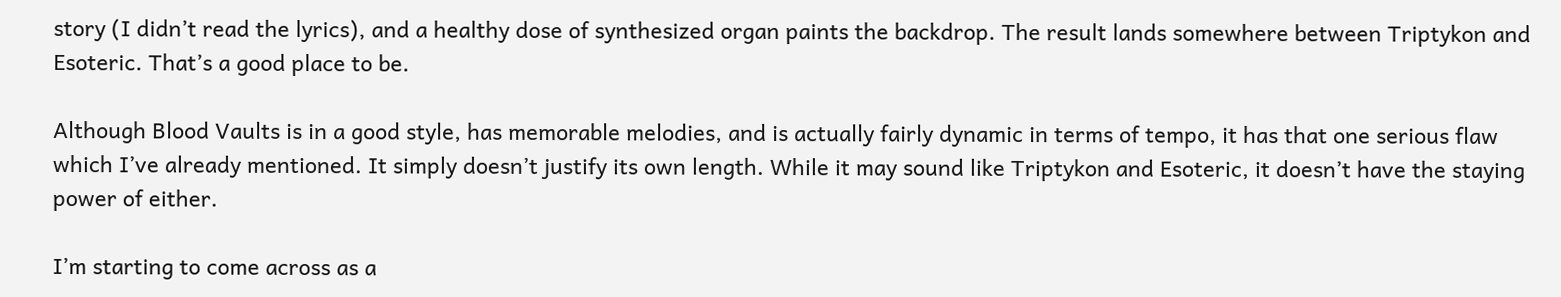story (I didn’t read the lyrics), and a healthy dose of synthesized organ paints the backdrop. The result lands somewhere between Triptykon and Esoteric. That’s a good place to be.

Although Blood Vaults is in a good style, has memorable melodies, and is actually fairly dynamic in terms of tempo, it has that one serious flaw which I’ve already mentioned. It simply doesn’t justify its own length. While it may sound like Triptykon and Esoteric, it doesn’t have the staying power of either.

I’m starting to come across as a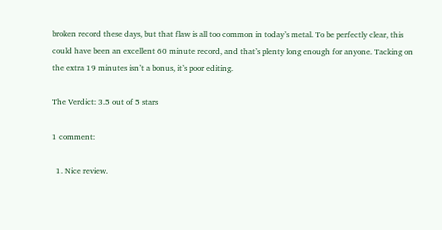broken record these days, but that flaw is all too common in today’s metal. To be perfectly clear, this could have been an excellent 60 minute record, and that’s plenty long enough for anyone. Tacking on the extra 19 minutes isn’t a bonus, it’s poor editing.

The Verdict: 3.5 out of 5 stars

1 comment:

  1. Nice review.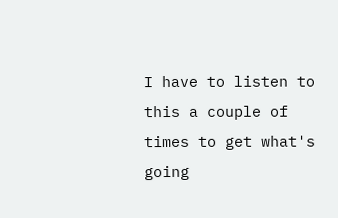I have to listen to this a couple of times to get what's going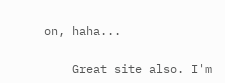on, haha...

    Great site also. I'm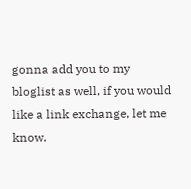gonna add you to my bloglist as well, if you would like a link exchange, let me know.